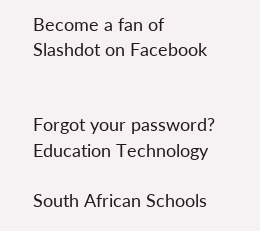Become a fan of Slashdot on Facebook


Forgot your password?
Education Technology

South African Schools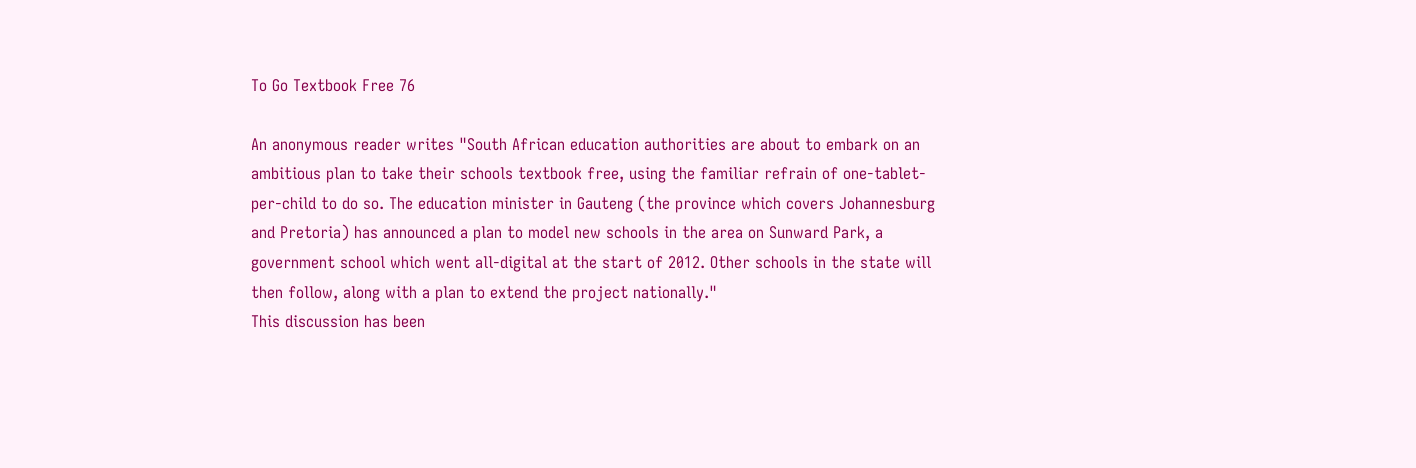To Go Textbook Free 76

An anonymous reader writes "South African education authorities are about to embark on an ambitious plan to take their schools textbook free, using the familiar refrain of one-tablet-per-child to do so. The education minister in Gauteng (the province which covers Johannesburg and Pretoria) has announced a plan to model new schools in the area on Sunward Park, a government school which went all-digital at the start of 2012. Other schools in the state will then follow, along with a plan to extend the project nationally."
This discussion has been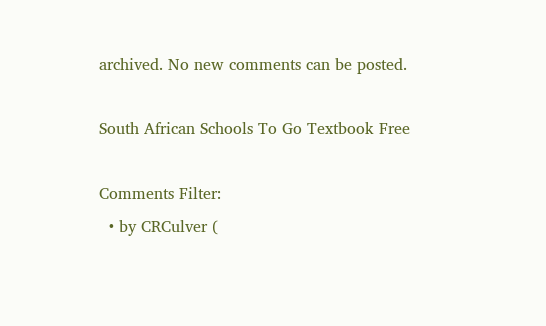archived. No new comments can be posted.

South African Schools To Go Textbook Free

Comments Filter:
  • by CRCulver (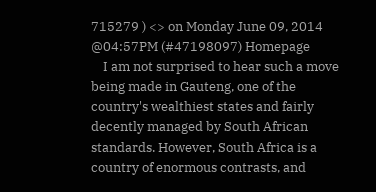715279 ) <> on Monday June 09, 2014 @04:57PM (#47198097) Homepage
    I am not surprised to hear such a move being made in Gauteng, one of the country's wealthiest states and fairly decently managed by South African standards. However, South Africa is a country of enormous contrasts, and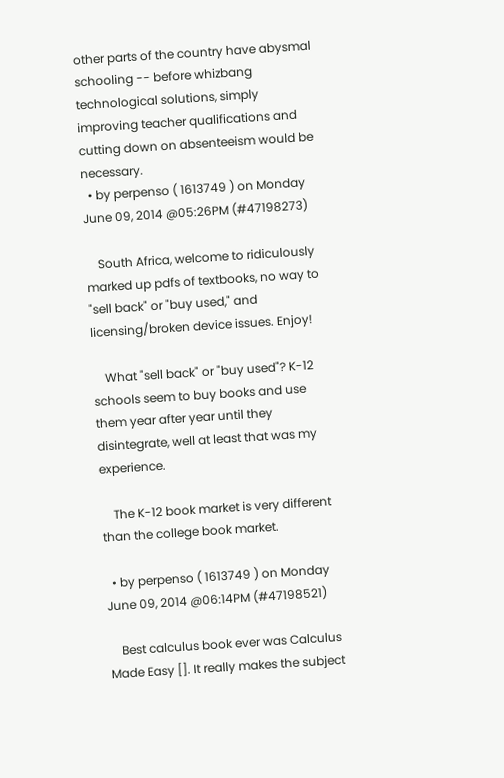other parts of the country have abysmal schooling -- before whizbang technological solutions, simply improving teacher qualifications and cutting down on absenteeism would be necessary.
  • by perpenso ( 1613749 ) on Monday June 09, 2014 @05:26PM (#47198273)

    South Africa, welcome to ridiculously marked up pdfs of textbooks, no way to "sell back" or "buy used," and licensing/broken device issues. Enjoy!

    What "sell back" or "buy used"? K-12 schools seem to buy books and use them year after year until they disintegrate, well at least that was my experience.

    The K-12 book market is very different than the college book market.

  • by perpenso ( 1613749 ) on Monday June 09, 2014 @06:14PM (#47198521)

    Best calculus book ever was Calculus Made Easy []. It really makes the subject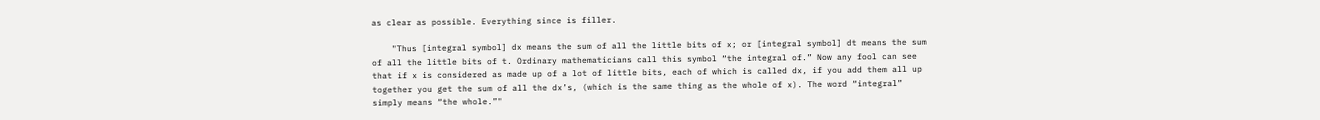as clear as possible. Everything since is filler.

    "Thus [integral symbol] dx means the sum of all the little bits of x; or [integral symbol] dt means the sum of all the little bits of t. Ordinary mathematicians call this symbol “the integral of.” Now any fool can see that if x is considered as made up of a lot of little bits, each of which is called dx, if you add them all up together you get the sum of all the dx’s, (which is the same thing as the whole of x). The word “integral” simply means “the whole.”"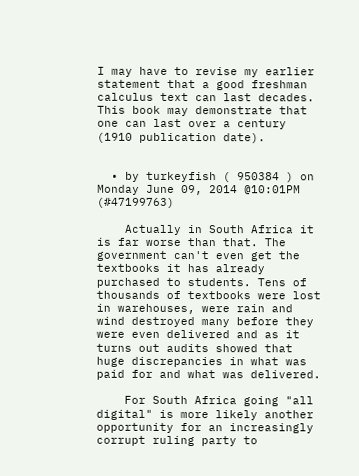I may have to revise my earlier statement that a good freshman calculus text can last decades. This book may demonstrate that one can last over a century (1910 publication date).


  • by turkeyfish ( 950384 ) on Monday June 09, 2014 @10:01PM (#47199763)

    Actually in South Africa it is far worse than that. The government can't even get the textbooks it has already purchased to students. Tens of thousands of textbooks were lost in warehouses, were rain and wind destroyed many before they were even delivered and as it turns out audits showed that huge discrepancies in what was paid for and what was delivered.

    For South Africa going "all digital" is more likely another opportunity for an increasingly corrupt ruling party to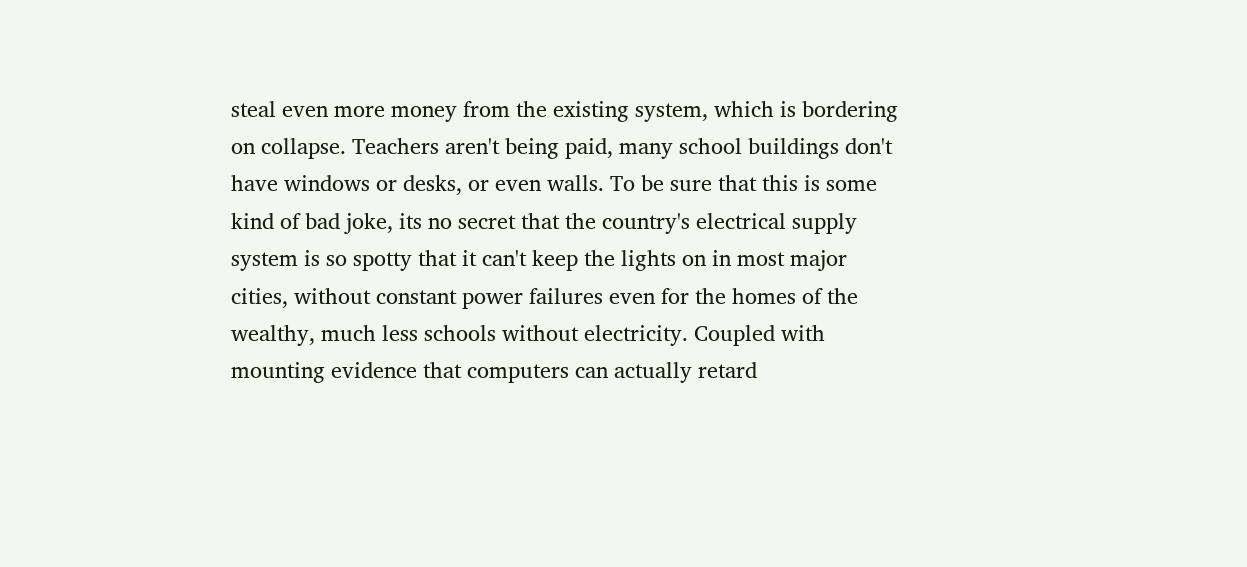steal even more money from the existing system, which is bordering on collapse. Teachers aren't being paid, many school buildings don't have windows or desks, or even walls. To be sure that this is some kind of bad joke, its no secret that the country's electrical supply system is so spotty that it can't keep the lights on in most major cities, without constant power failures even for the homes of the wealthy, much less schools without electricity. Coupled with mounting evidence that computers can actually retard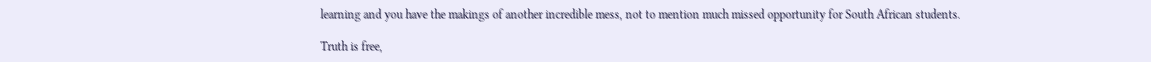learning and you have the makings of another incredible mess, not to mention much missed opportunity for South African students.

Truth is free,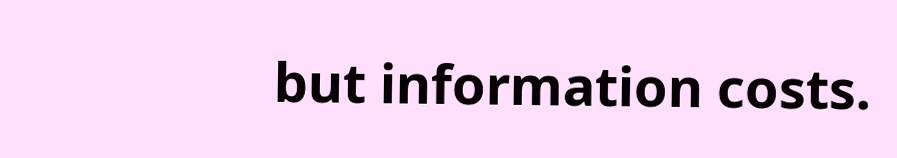but information costs.